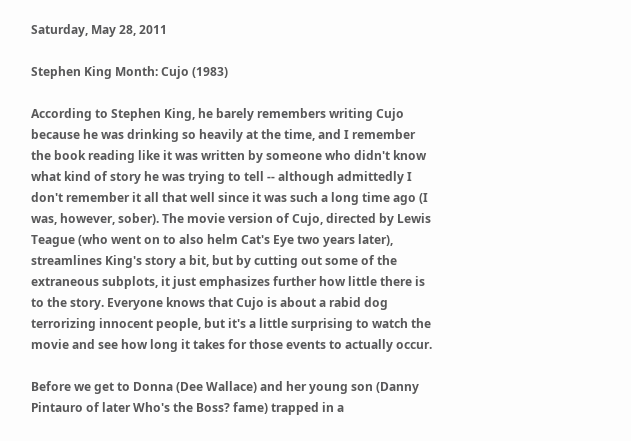Saturday, May 28, 2011

Stephen King Month: Cujo (1983)

According to Stephen King, he barely remembers writing Cujo because he was drinking so heavily at the time, and I remember the book reading like it was written by someone who didn't know what kind of story he was trying to tell -- although admittedly I don't remember it all that well since it was such a long time ago (I was, however, sober). The movie version of Cujo, directed by Lewis Teague (who went on to also helm Cat's Eye two years later), streamlines King's story a bit, but by cutting out some of the extraneous subplots, it just emphasizes further how little there is to the story. Everyone knows that Cujo is about a rabid dog terrorizing innocent people, but it's a little surprising to watch the movie and see how long it takes for those events to actually occur.

Before we get to Donna (Dee Wallace) and her young son (Danny Pintauro of later Who's the Boss? fame) trapped in a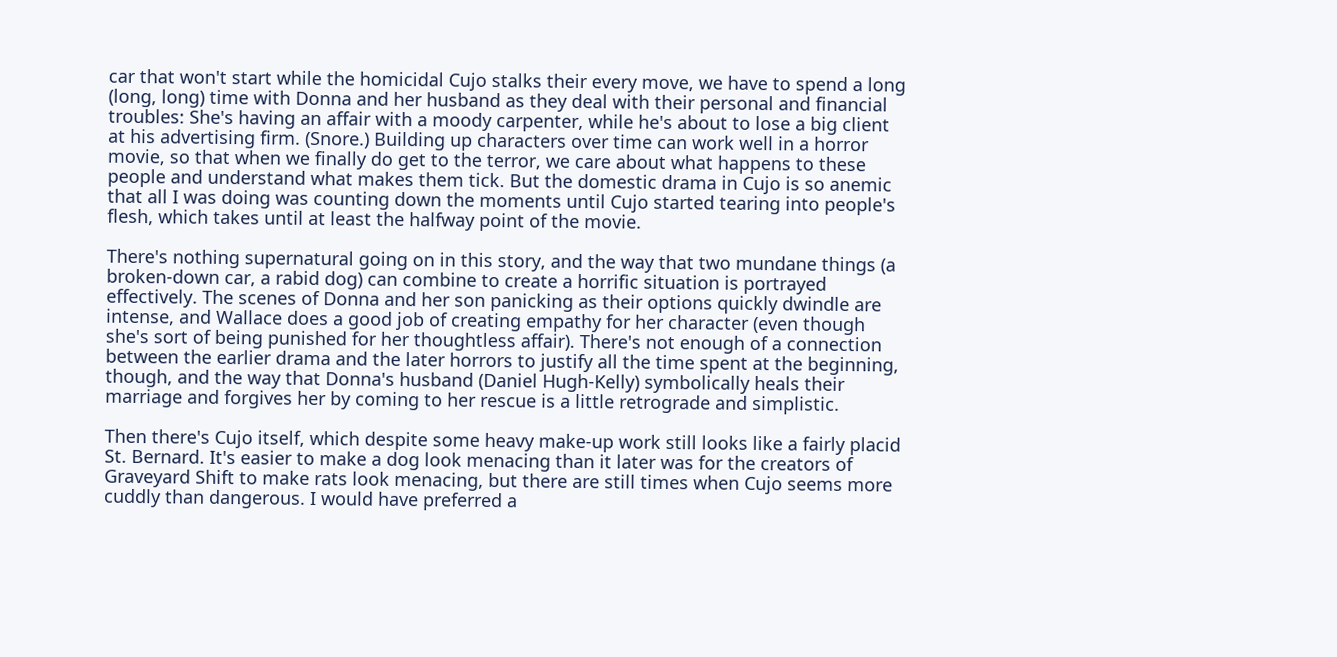car that won't start while the homicidal Cujo stalks their every move, we have to spend a long (long, long) time with Donna and her husband as they deal with their personal and financial troubles: She's having an affair with a moody carpenter, while he's about to lose a big client at his advertising firm. (Snore.) Building up characters over time can work well in a horror movie, so that when we finally do get to the terror, we care about what happens to these people and understand what makes them tick. But the domestic drama in Cujo is so anemic that all I was doing was counting down the moments until Cujo started tearing into people's flesh, which takes until at least the halfway point of the movie.

There's nothing supernatural going on in this story, and the way that two mundane things (a broken-down car, a rabid dog) can combine to create a horrific situation is portrayed effectively. The scenes of Donna and her son panicking as their options quickly dwindle are intense, and Wallace does a good job of creating empathy for her character (even though she's sort of being punished for her thoughtless affair). There's not enough of a connection between the earlier drama and the later horrors to justify all the time spent at the beginning, though, and the way that Donna's husband (Daniel Hugh-Kelly) symbolically heals their marriage and forgives her by coming to her rescue is a little retrograde and simplistic.

Then there's Cujo itself, which despite some heavy make-up work still looks like a fairly placid St. Bernard. It's easier to make a dog look menacing than it later was for the creators of Graveyard Shift to make rats look menacing, but there are still times when Cujo seems more cuddly than dangerous. I would have preferred a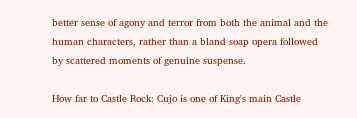better sense of agony and terror from both the animal and the human characters, rather than a bland soap opera followed by scattered moments of genuine suspense.

How far to Castle Rock: Cujo is one of King's main Castle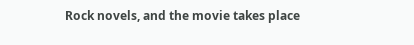Rock novels, and the movie takes place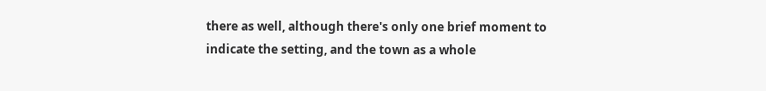there as well, although there's only one brief moment to indicate the setting, and the town as a whole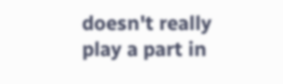doesn't really play a part in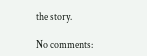the story.

No comments: